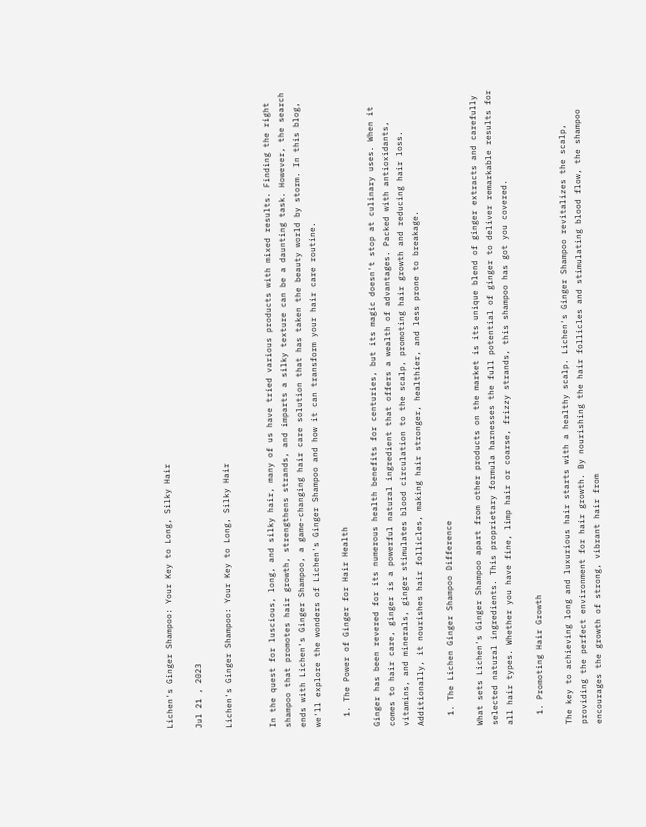Lichen's Ginger Shampoo: Your Key to Long, Silky Hair

Jul 21 , 2023

Lichen's Ginger Shampoo: Your Key to Long, Silky Hair


In the quest for luscious, long, and silky hair, many of us have tried various products with mixed results. Finding the right shampoo that promotes hair growth, strengthens strands, and imparts a silky texture can be a daunting task. However, the search ends with Lichen's Ginger Shampoo, a game-changing hair care solution that has taken the beauty world by storm. In this blog, we'll explore the wonders of Lichen's Ginger Shampoo and how it can transform your hair care routine.

  1. The Power of Ginger for Hair Health

Ginger has been revered for its numerous health benefits for centuries, but its magic doesn't stop at culinary uses. When it comes to hair care, ginger is a powerful natural ingredient that offers a wealth of advantages. Packed with antioxidants, vitamins, and minerals, ginger stimulates blood circulation to the scalp, promoting hair growth and reducing hair loss. Additionally, it nourishes hair follicles, making hair stronger, healthier, and less prone to breakage.

  1. The Lichen Ginger Shampoo Difference

What sets Lichen's Ginger Shampoo apart from other products on the market is its unique blend of ginger extracts and carefully selected natural ingredients. This proprietary formula harnesses the full potential of ginger to deliver remarkable results for all hair types. Whether you have fine, limp hair or coarse, frizzy strands, this shampoo has got you covered.

  1. Promoting Hair Growth

The key to achieving long and luxurious hair starts with a healthy scalp. Lichen's Ginger Shampoo revitalizes the scalp, providing the perfect environment for hair growth. By nourishing the hair follicles and stimulating blood flow, the shampoo encourages the growth of strong, vibrant hair from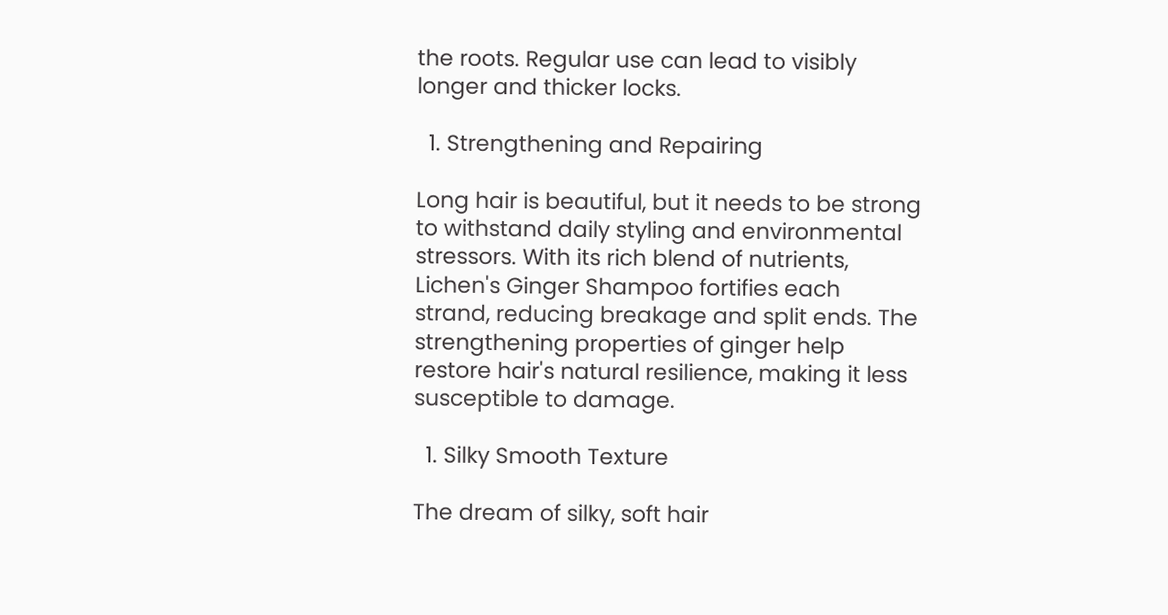the roots. Regular use can lead to visibly longer and thicker locks.

  1. Strengthening and Repairing

Long hair is beautiful, but it needs to be strong to withstand daily styling and environmental stressors. With its rich blend of nutrients, Lichen's Ginger Shampoo fortifies each strand, reducing breakage and split ends. The strengthening properties of ginger help restore hair's natural resilience, making it less susceptible to damage.

  1. Silky Smooth Texture

The dream of silky, soft hair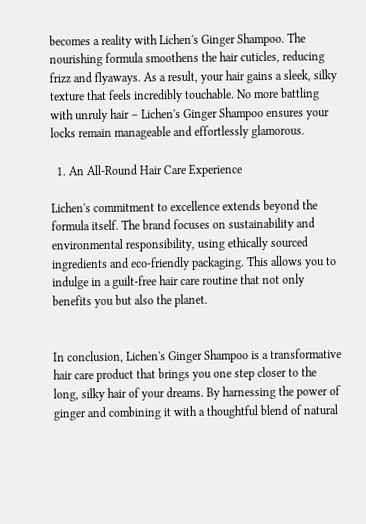becomes a reality with Lichen's Ginger Shampoo. The nourishing formula smoothens the hair cuticles, reducing frizz and flyaways. As a result, your hair gains a sleek, silky texture that feels incredibly touchable. No more battling with unruly hair – Lichen's Ginger Shampoo ensures your locks remain manageable and effortlessly glamorous.

  1. An All-Round Hair Care Experience

Lichen's commitment to excellence extends beyond the formula itself. The brand focuses on sustainability and environmental responsibility, using ethically sourced ingredients and eco-friendly packaging. This allows you to indulge in a guilt-free hair care routine that not only benefits you but also the planet.


In conclusion, Lichen's Ginger Shampoo is a transformative hair care product that brings you one step closer to the long, silky hair of your dreams. By harnessing the power of ginger and combining it with a thoughtful blend of natural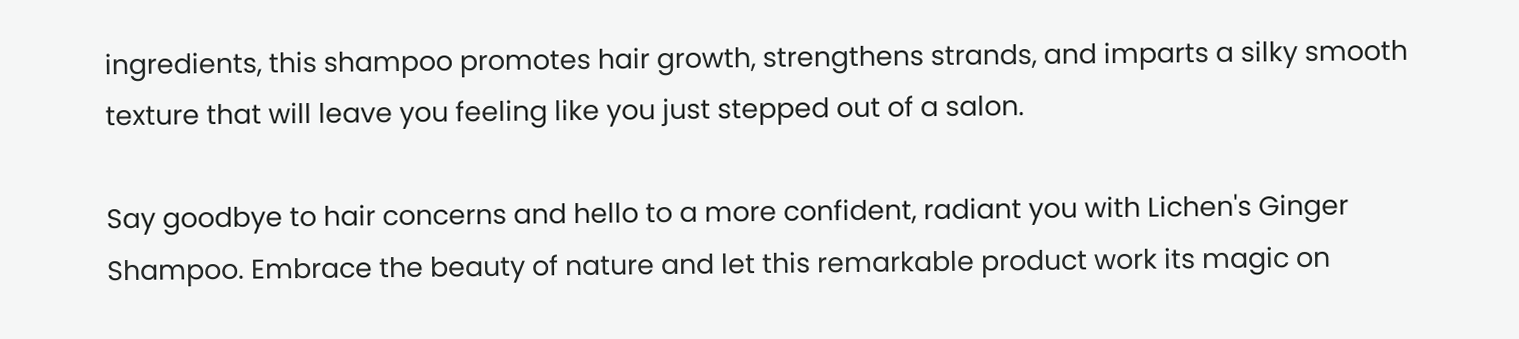ingredients, this shampoo promotes hair growth, strengthens strands, and imparts a silky smooth texture that will leave you feeling like you just stepped out of a salon.

Say goodbye to hair concerns and hello to a more confident, radiant you with Lichen's Ginger Shampoo. Embrace the beauty of nature and let this remarkable product work its magic on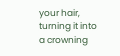your hair, turning it into a crowning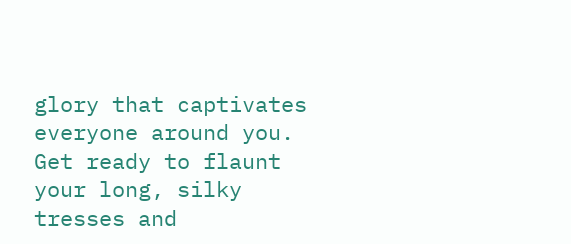glory that captivates everyone around you. Get ready to flaunt your long, silky tresses and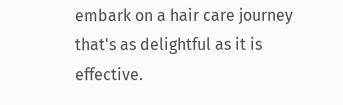embark on a hair care journey that's as delightful as it is effective.